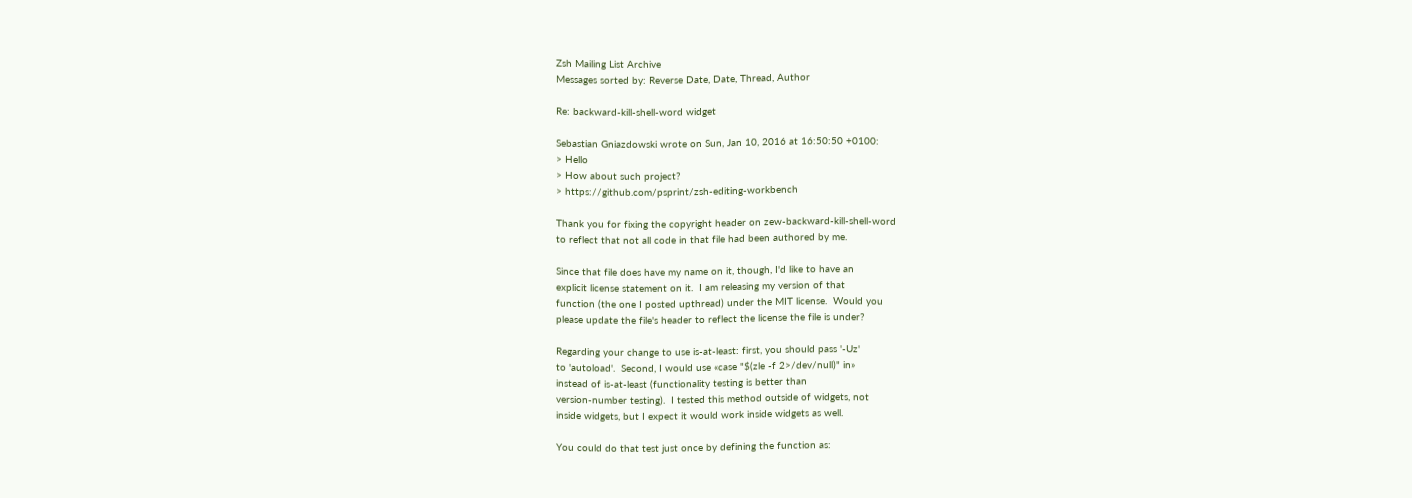Zsh Mailing List Archive
Messages sorted by: Reverse Date, Date, Thread, Author

Re: backward-kill-shell-word widget

Sebastian Gniazdowski wrote on Sun, Jan 10, 2016 at 16:50:50 +0100:
> Hello
> How about such project?
> https://github.com/psprint/zsh-editing-workbench

Thank you for fixing the copyright header on zew-backward-kill-shell-word
to reflect that not all code in that file had been authored by me.

Since that file does have my name on it, though, I'd like to have an
explicit license statement on it.  I am releasing my version of that
function (the one I posted upthread) under the MIT license.  Would you
please update the file's header to reflect the license the file is under?

Regarding your change to use is-at-least: first, you should pass '-Uz'
to 'autoload'.  Second, I would use «case "$(zle -f 2>/dev/null)" in»
instead of is-at-least (functionality testing is better than
version-number testing).  I tested this method outside of widgets, not
inside widgets, but I expect it would work inside widgets as well.

You could do that test just once by defining the function as: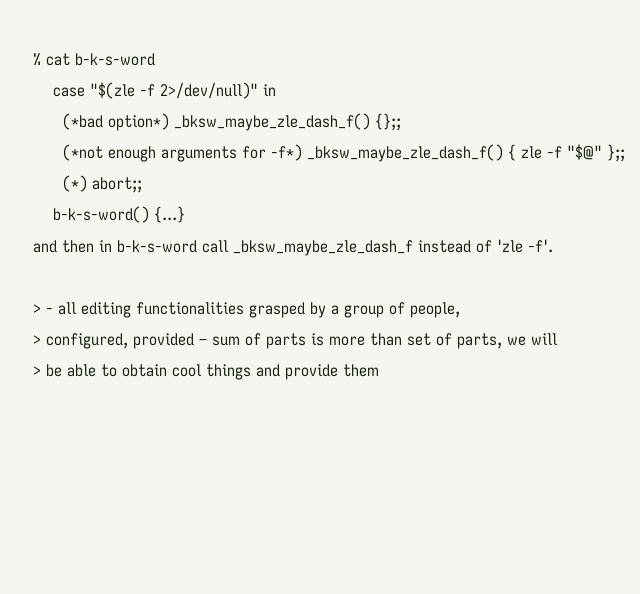% cat b-k-s-word
    case "$(zle -f 2>/dev/null)" in
      (*bad option*) _bksw_maybe_zle_dash_f() {};;
      (*not enough arguments for -f*) _bksw_maybe_zle_dash_f() { zle -f "$@" };;
      (*) abort;;
    b-k-s-word() {...}
and then in b-k-s-word call _bksw_maybe_zle_dash_f instead of 'zle -f'.

> - all editing functionalities grasped by a group of people,
> configured, provided – sum of parts is more than set of parts, we will
> be able to obtain cool things and provide them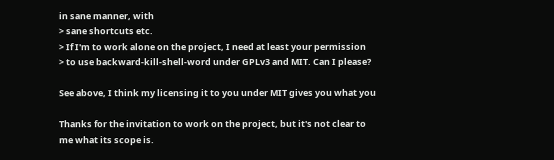in sane manner, with
> sane shortcuts etc.
> If I'm to work alone on the project, I need at least your permission
> to use backward-kill-shell-word under GPLv3 and MIT. Can I please?

See above, I think my licensing it to you under MIT gives you what you

Thanks for the invitation to work on the project, but it's not clear to
me what its scope is.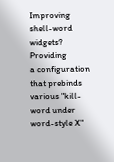Improving shell-word widgets?  Providing
a configuration that prebinds various "kill-word under word-style X"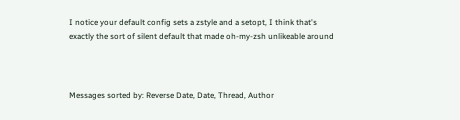I notice your default config sets a zstyle and a setopt, I think that's
exactly the sort of silent default that made oh-my-zsh unlikeable around



Messages sorted by: Reverse Date, Date, Thread, Author